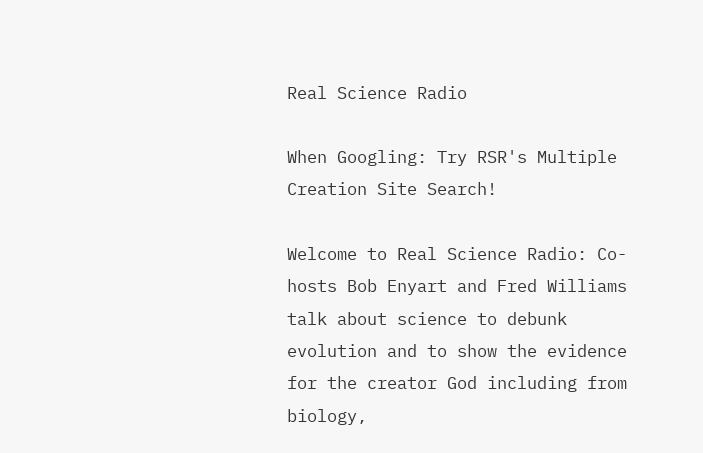Real Science Radio

When Googling: Try RSR's Multiple Creation Site Search!

Welcome to Real Science Radio: Co-hosts Bob Enyart and Fred Williams talk about science to debunk evolution and to show the evidence for the creator God including from biology,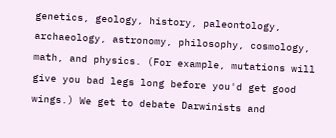genetics, geology, history, paleontology, archaeology, astronomy, philosophy, cosmology, math, and physics. (For example, mutations will give you bad legs long before you'd get good wings.) We get to debate Darwinists and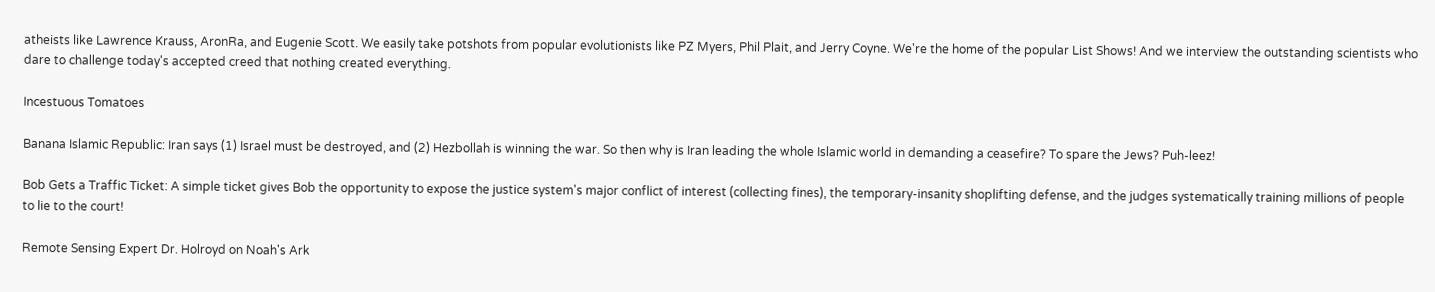atheists like Lawrence Krauss, AronRa, and Eugenie Scott. We easily take potshots from popular evolutionists like PZ Myers, Phil Plait, and Jerry Coyne. We're the home of the popular List Shows! And we interview the outstanding scientists who dare to challenge today's accepted creed that nothing created everything.

Incestuous Tomatoes

Banana Islamic Republic: Iran says (1) Israel must be destroyed, and (2) Hezbollah is winning the war. So then why is Iran leading the whole Islamic world in demanding a ceasefire? To spare the Jews? Puh-leez!

Bob Gets a Traffic Ticket: A simple ticket gives Bob the opportunity to expose the justice system's major conflict of interest (collecting fines), the temporary-insanity shoplifting defense, and the judges systematically training millions of people to lie to the court!

Remote Sensing Expert Dr. Holroyd on Noah's Ark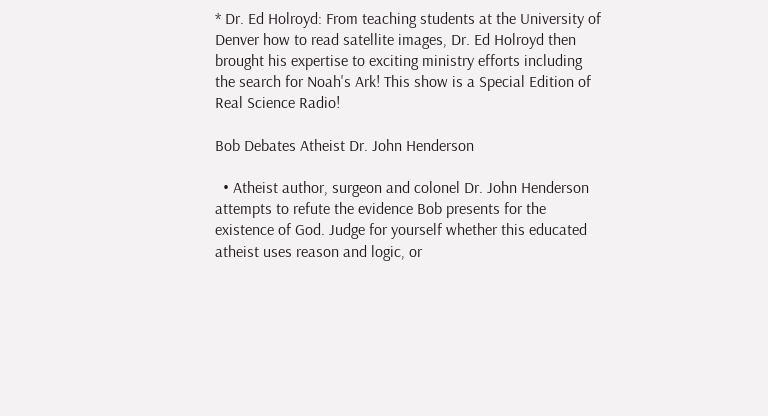* Dr. Ed Holroyd: From teaching students at the University of Denver how to read satellite images, Dr. Ed Holroyd then brought his expertise to exciting ministry efforts including the search for Noah's Ark! This show is a Special Edition of Real Science Radio!

Bob Debates Atheist Dr. John Henderson

  • Atheist author, surgeon and colonel Dr. John Henderson attempts to refute the evidence Bob presents for the existence of God. Judge for yourself whether this educated atheist uses reason and logic, or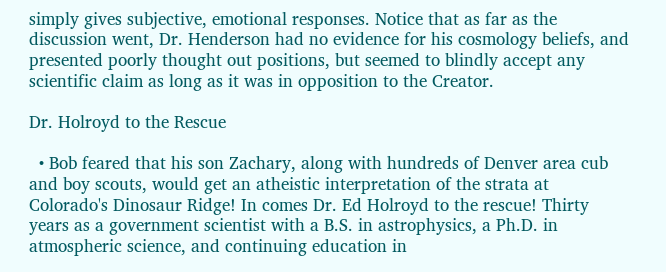simply gives subjective, emotional responses. Notice that as far as the discussion went, Dr. Henderson had no evidence for his cosmology beliefs, and presented poorly thought out positions, but seemed to blindly accept any scientific claim as long as it was in opposition to the Creator.

Dr. Holroyd to the Rescue

  • Bob feared that his son Zachary, along with hundreds of Denver area cub and boy scouts, would get an atheistic interpretation of the strata at Colorado's Dinosaur Ridge! In comes Dr. Ed Holroyd to the rescue! Thirty years as a government scientist with a B.S. in astrophysics, a Ph.D. in atmospheric science, and continuing education in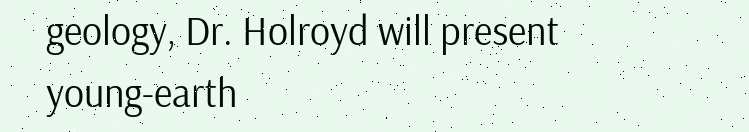geology, Dr. Holroyd will present young-earth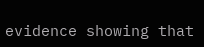evidence showing that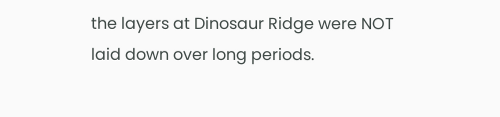the layers at Dinosaur Ridge were NOT laid down over long periods.